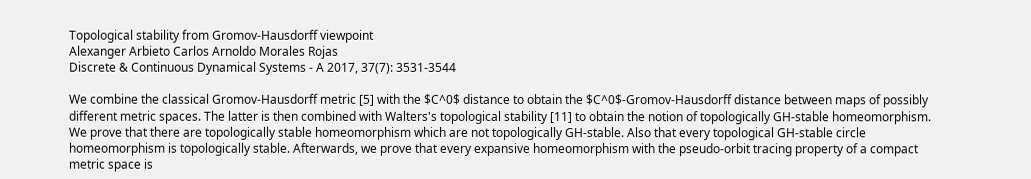Topological stability from Gromov-Hausdorff viewpoint
Alexanger Arbieto Carlos Arnoldo Morales Rojas
Discrete & Continuous Dynamical Systems - A 2017, 37(7): 3531-3544

We combine the classical Gromov-Hausdorff metric [5] with the $C^0$ distance to obtain the $C^0$-Gromov-Hausdorff distance between maps of possibly different metric spaces. The latter is then combined with Walters's topological stability [11] to obtain the notion of topologically GH-stable homeomorphism. We prove that there are topologically stable homeomorphism which are not topologically GH-stable. Also that every topological GH-stable circle homeomorphism is topologically stable. Afterwards, we prove that every expansive homeomorphism with the pseudo-orbit tracing property of a compact metric space is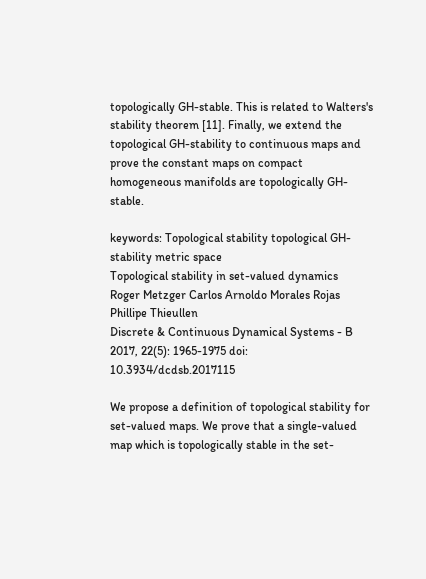topologically GH-stable. This is related to Walters's stability theorem [11]. Finally, we extend the topological GH-stability to continuous maps and prove the constant maps on compact homogeneous manifolds are topologically GH-stable.

keywords: Topological stability topological GH-stability metric space
Topological stability in set-valued dynamics
Roger Metzger Carlos Arnoldo Morales Rojas Phillipe Thieullen
Discrete & Continuous Dynamical Systems - B 2017, 22(5): 1965-1975 doi: 10.3934/dcdsb.2017115

We propose a definition of topological stability for set-valued maps. We prove that a single-valued map which is topologically stable in the set-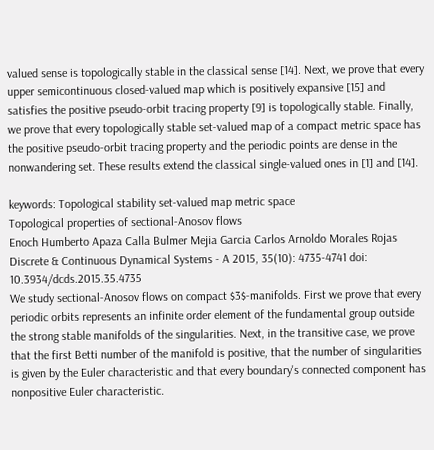valued sense is topologically stable in the classical sense [14]. Next, we prove that every upper semicontinuous closed-valued map which is positively expansive [15] and satisfies the positive pseudo-orbit tracing property [9] is topologically stable. Finally, we prove that every topologically stable set-valued map of a compact metric space has the positive pseudo-orbit tracing property and the periodic points are dense in the nonwandering set. These results extend the classical single-valued ones in [1] and [14].

keywords: Topological stability set-valued map metric space
Topological properties of sectional-Anosov flows
Enoch Humberto Apaza Calla Bulmer Mejia Garcia Carlos Arnoldo Morales Rojas
Discrete & Continuous Dynamical Systems - A 2015, 35(10): 4735-4741 doi: 10.3934/dcds.2015.35.4735
We study sectional-Anosov flows on compact $3$-manifolds. First we prove that every periodic orbits represents an infinite order element of the fundamental group outside the strong stable manifolds of the singularities. Next, in the transitive case, we prove that the first Betti number of the manifold is positive, that the number of singularities is given by the Euler characteristic and that every boundary's connected component has nonpositive Euler characteristic.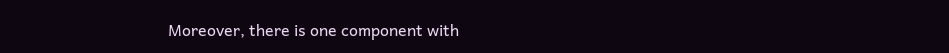Moreover, there is one component with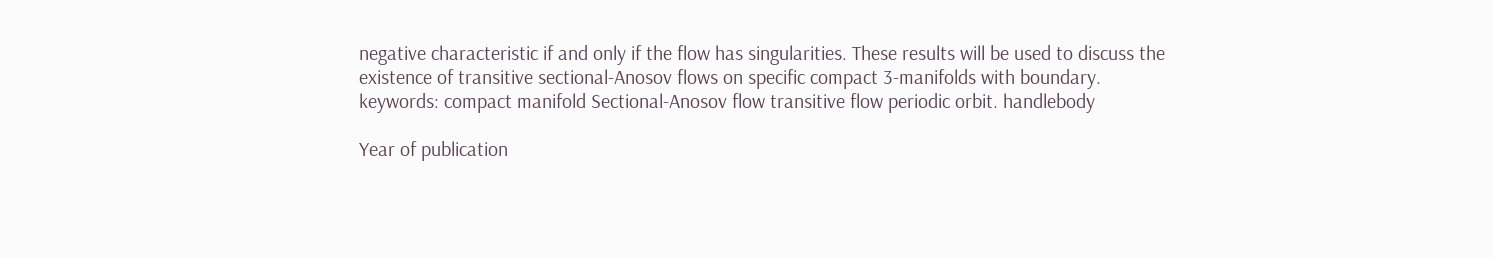negative characteristic if and only if the flow has singularities. These results will be used to discuss the existence of transitive sectional-Anosov flows on specific compact 3-manifolds with boundary.
keywords: compact manifold Sectional-Anosov flow transitive flow periodic orbit. handlebody

Year of publication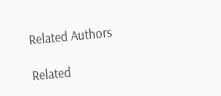Related Authors

Related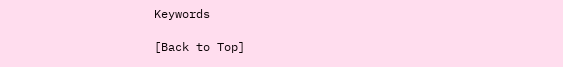Keywords

[Back to Top]